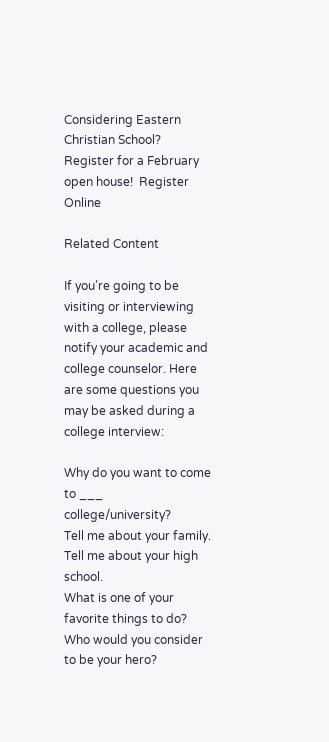Considering Eastern Christian School? Register for a February open house!  Register Online

Related Content

If you’re going to be visiting or interviewing with a college, please notify your academic and college counselor. Here are some questions you may be asked during a college interview:

Why do you want to come to ___ college/university?
Tell me about your family.
Tell me about your high school.
What is one of your favorite things to do?
Who would you consider to be your hero?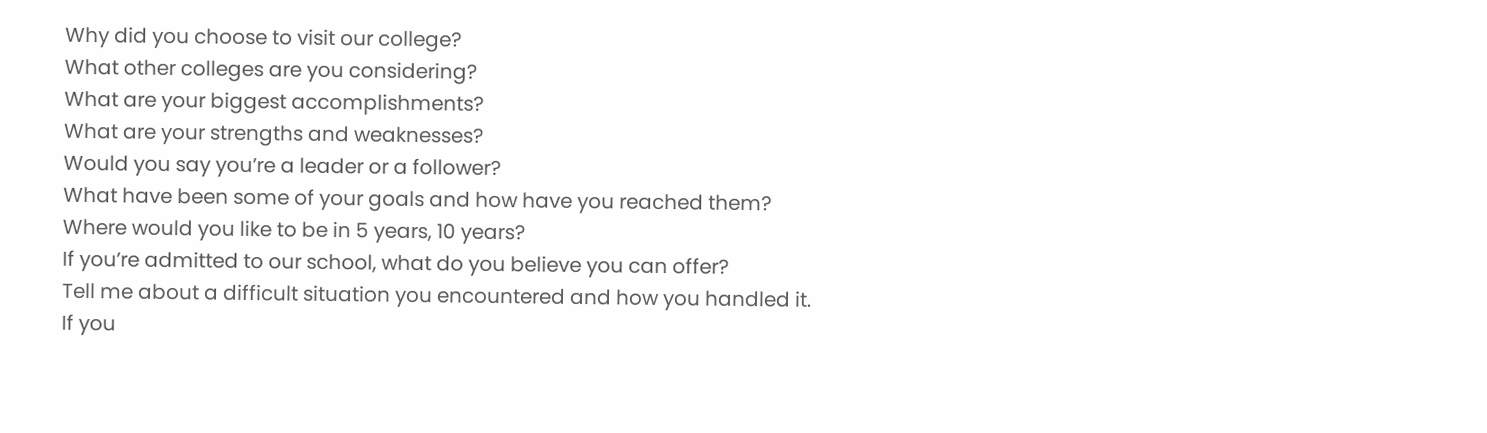Why did you choose to visit our college?
What other colleges are you considering?
What are your biggest accomplishments?
What are your strengths and weaknesses?
Would you say you’re a leader or a follower?
What have been some of your goals and how have you reached them?
Where would you like to be in 5 years, 10 years?
If you’re admitted to our school, what do you believe you can offer?
Tell me about a difficult situation you encountered and how you handled it.
If you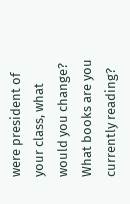were president of your class, what would you change?
What books are you currently reading?